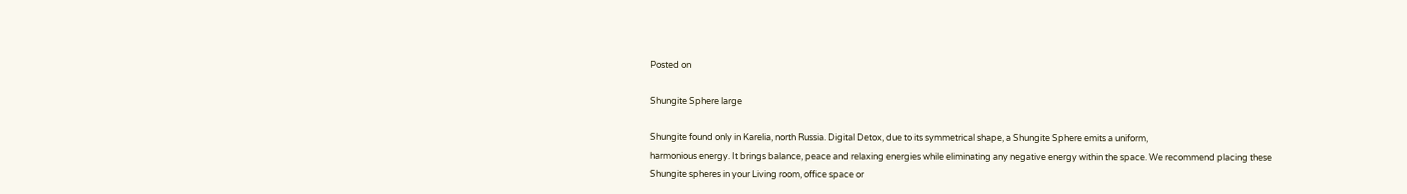Posted on

Shungite Sphere large

Shungite found only in Karelia, north Russia. Digital Detox, due to its symmetrical shape, a Shungite Sphere emits a uniform,
harmonious energy. It brings balance, peace and relaxing energies while eliminating any negative energy within the space. We recommend placing these Shungite spheres in your Living room, office space or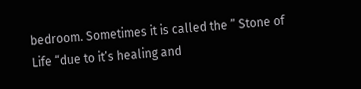bedroom. Sometimes it is called the ” Stone of Life “due to it’s healing and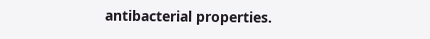antibacterial properties.